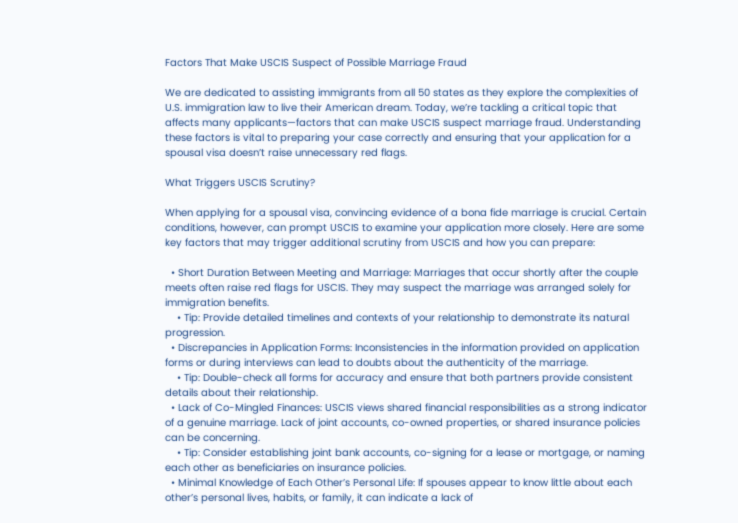Factors That Make USCIS Suspect of Possible Marriage Fraud

We are dedicated to assisting immigrants from all 50 states as they explore the complexities of U.S. immigration law to live their American dream. Today, we’re tackling a critical topic that affects many applicants—factors that can make USCIS suspect marriage fraud. Understanding these factors is vital to preparing your case correctly and ensuring that your application for a spousal visa doesn’t raise unnecessary red flags.

What Triggers USCIS Scrutiny?

When applying for a spousal visa, convincing evidence of a bona fide marriage is crucial. Certain conditions, however, can prompt USCIS to examine your application more closely. Here are some key factors that may trigger additional scrutiny from USCIS and how you can prepare:

  • Short Duration Between Meeting and Marriage: Marriages that occur shortly after the couple meets often raise red flags for USCIS. They may suspect the marriage was arranged solely for immigration benefits.
    • Tip: Provide detailed timelines and contexts of your relationship to demonstrate its natural progression.
  • Discrepancies in Application Forms: Inconsistencies in the information provided on application forms or during interviews can lead to doubts about the authenticity of the marriage.
    • Tip: Double-check all forms for accuracy and ensure that both partners provide consistent details about their relationship.
  • Lack of Co-Mingled Finances: USCIS views shared financial responsibilities as a strong indicator of a genuine marriage. Lack of joint accounts, co-owned properties, or shared insurance policies can be concerning.
    • Tip: Consider establishing joint bank accounts, co-signing for a lease or mortgage, or naming each other as beneficiaries on insurance policies.
  • Minimal Knowledge of Each Other’s Personal Life: If spouses appear to know little about each other’s personal lives, habits, or family, it can indicate a lack of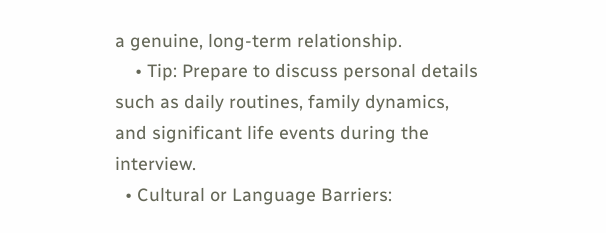a genuine, long-term relationship.
    • Tip: Prepare to discuss personal details such as daily routines, family dynamics, and significant life events during the interview.
  • Cultural or Language Barriers: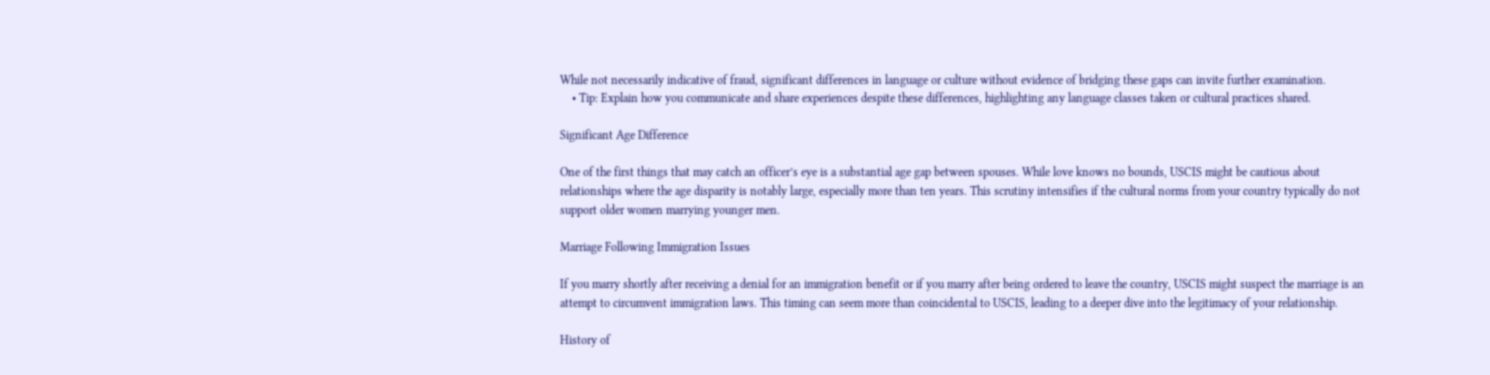While not necessarily indicative of fraud, significant differences in language or culture without evidence of bridging these gaps can invite further examination.
    • Tip: Explain how you communicate and share experiences despite these differences, highlighting any language classes taken or cultural practices shared.

Significant Age Difference

One of the first things that may catch an officer’s eye is a substantial age gap between spouses. While love knows no bounds, USCIS might be cautious about relationships where the age disparity is notably large, especially more than ten years. This scrutiny intensifies if the cultural norms from your country typically do not support older women marrying younger men.

Marriage Following Immigration Issues

If you marry shortly after receiving a denial for an immigration benefit or if you marry after being ordered to leave the country, USCIS might suspect the marriage is an attempt to circumvent immigration laws. This timing can seem more than coincidental to USCIS, leading to a deeper dive into the legitimacy of your relationship.

History of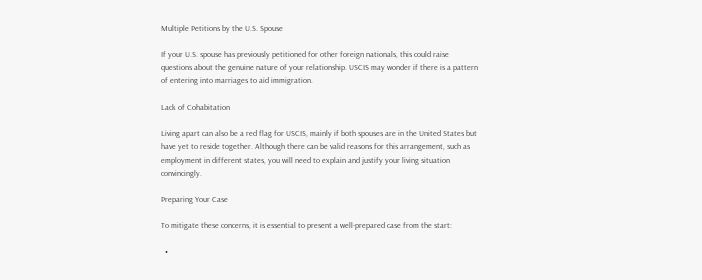Multiple Petitions by the U.S. Spouse

If your U.S. spouse has previously petitioned for other foreign nationals, this could raise questions about the genuine nature of your relationship. USCIS may wonder if there is a pattern of entering into marriages to aid immigration.

Lack of Cohabitation

Living apart can also be a red flag for USCIS, mainly if both spouses are in the United States but have yet to reside together. Although there can be valid reasons for this arrangement, such as employment in different states, you will need to explain and justify your living situation convincingly.

Preparing Your Case

To mitigate these concerns, it is essential to present a well-prepared case from the start:

  •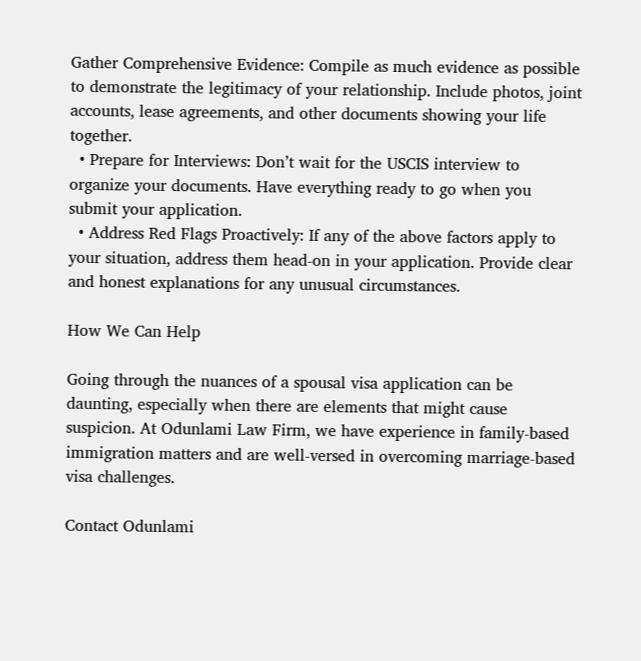Gather Comprehensive Evidence: Compile as much evidence as possible to demonstrate the legitimacy of your relationship. Include photos, joint accounts, lease agreements, and other documents showing your life together.
  • Prepare for Interviews: Don’t wait for the USCIS interview to organize your documents. Have everything ready to go when you submit your application.
  • Address Red Flags Proactively: If any of the above factors apply to your situation, address them head-on in your application. Provide clear and honest explanations for any unusual circumstances.

How We Can Help

Going through the nuances of a spousal visa application can be daunting, especially when there are elements that might cause suspicion. At Odunlami Law Firm, we have experience in family-based immigration matters and are well-versed in overcoming marriage-based visa challenges.

Contact Odunlami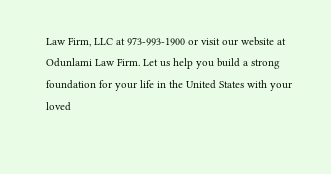Law Firm, LLC at 973-993-1900 or visit our website at Odunlami Law Firm. Let us help you build a strong foundation for your life in the United States with your loved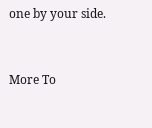one by your side.


More To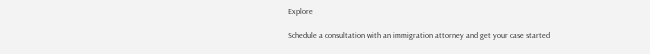Explore

Schedule a consultation with an immigration attorney and get your case started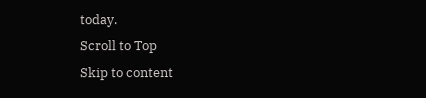today.
Scroll to Top
Skip to content